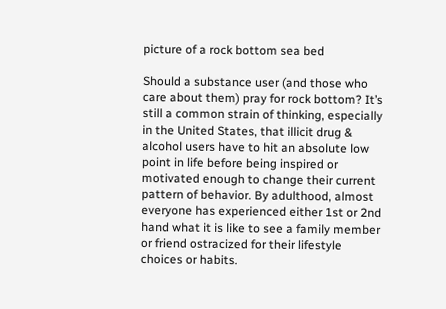picture of a rock bottom sea bed

Should a substance user (and those who care about them) pray for rock bottom? It’s still a common strain of thinking, especially in the United States, that illicit drug & alcohol users have to hit an absolute low point in life before being inspired or motivated enough to change their current pattern of behavior. By adulthood, almost everyone has experienced either 1st or 2nd hand what it is like to see a family member or friend ostracized for their lifestyle choices or habits.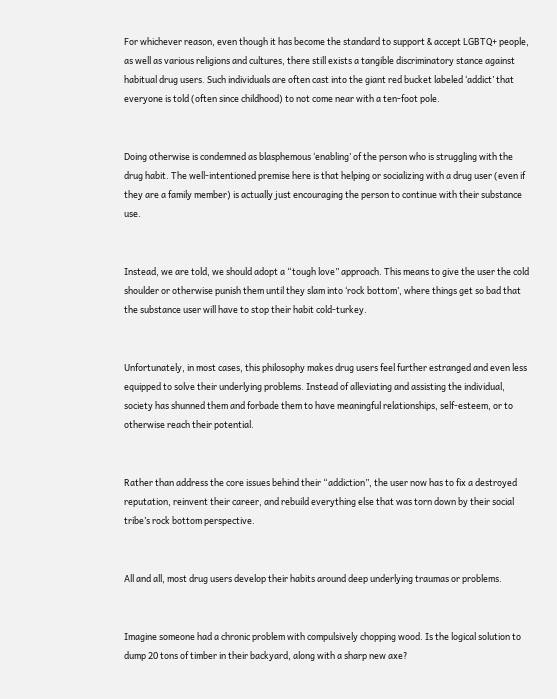For whichever reason, even though it has become the standard to support & accept LGBTQ+ people, as well as various religions and cultures, there still exists a tangible discriminatory stance against habitual drug users. Such individuals are often cast into the giant red bucket labeled ‘addict’ that everyone is told (often since childhood) to not come near with a ten-foot pole.


Doing otherwise is condemned as blasphemous ‘enabling’ of the person who is struggling with the drug habit. The well-intentioned premise here is that helping or socializing with a drug user (even if they are a family member) is actually just encouraging the person to continue with their substance use.


Instead, we are told, we should adopt a “tough love” approach. This means to give the user the cold shoulder or otherwise punish them until they slam into ‘rock bottom’, where things get so bad that the substance user will have to stop their habit cold-turkey.


Unfortunately, in most cases, this philosophy makes drug users feel further estranged and even less equipped to solve their underlying problems. Instead of alleviating and assisting the individual, society has shunned them and forbade them to have meaningful relationships, self-esteem, or to otherwise reach their potential.


Rather than address the core issues behind their “addiction”, the user now has to fix a destroyed reputation, reinvent their career, and rebuild everything else that was torn down by their social tribe’s rock bottom perspective.


All and all, most drug users develop their habits around deep underlying traumas or problems.


Imagine someone had a chronic problem with compulsively chopping wood. Is the logical solution to dump 20 tons of timber in their backyard, along with a sharp new axe?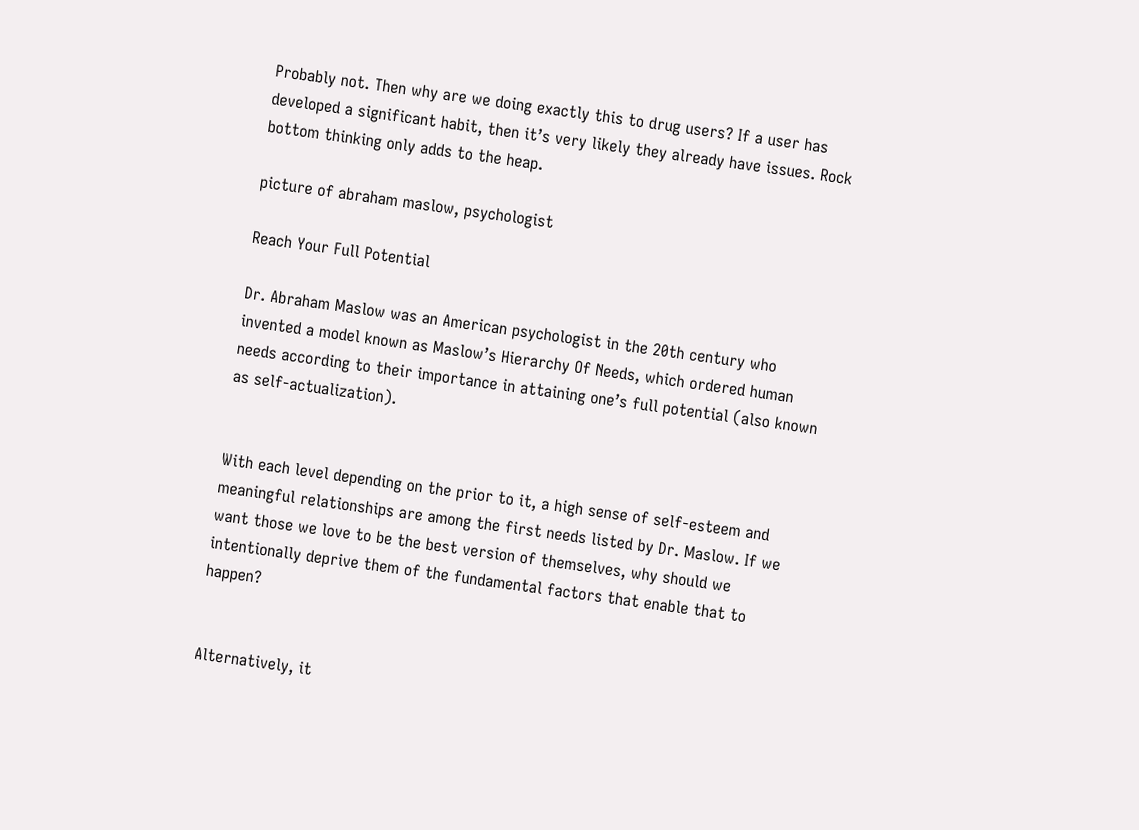Probably not. Then why are we doing exactly this to drug users? If a user has developed a significant habit, then it’s very likely they already have issues. Rock bottom thinking only adds to the heap.

picture of abraham maslow, psychologist

Reach Your Full Potential

Dr. Abraham Maslow was an American psychologist in the 20th century who invented a model known as Maslow’s Hierarchy Of Needs, which ordered human needs according to their importance in attaining one’s full potential (also known as self-actualization).


With each level depending on the prior to it, a high sense of self-esteem and meaningful relationships are among the first needs listed by Dr. Maslow. If we want those we love to be the best version of themselves, why should we intentionally deprive them of the fundamental factors that enable that to happen?


Alternatively, it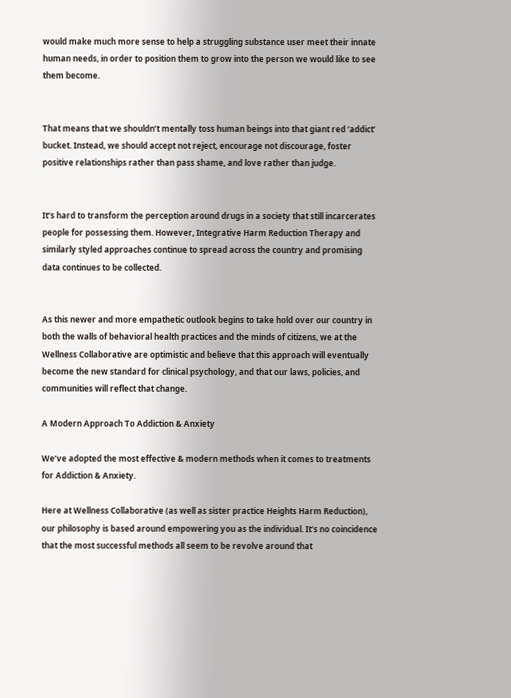would make much more sense to help a struggling substance user meet their innate human needs, in order to position them to grow into the person we would like to see them become.


That means that we shouldn’t mentally toss human beings into that giant red ‘addict’ bucket. Instead, we should accept not reject, encourage not discourage, foster positive relationships rather than pass shame, and love rather than judge.


It’s hard to transform the perception around drugs in a society that still incarcerates people for possessing them. However, Integrative Harm Reduction Therapy and similarly styled approaches continue to spread across the country and promising data continues to be collected.


As this newer and more empathetic outlook begins to take hold over our country in both the walls of behavioral health practices and the minds of citizens, we at the Wellness Collaborative are optimistic and believe that this approach will eventually become the new standard for clinical psychology, and that our laws, policies, and communities will reflect that change.

A Modern Approach To Addiction & Anxiety

We’ve adopted the most effective & modern methods when it comes to treatments for Addiction & Anxiety.

Here at Wellness Collaborative (as well as sister practice Heights Harm Reduction), our philosophy is based around empowering you as the individual. It’s no coincidence that the most successful methods all seem to be revolve around that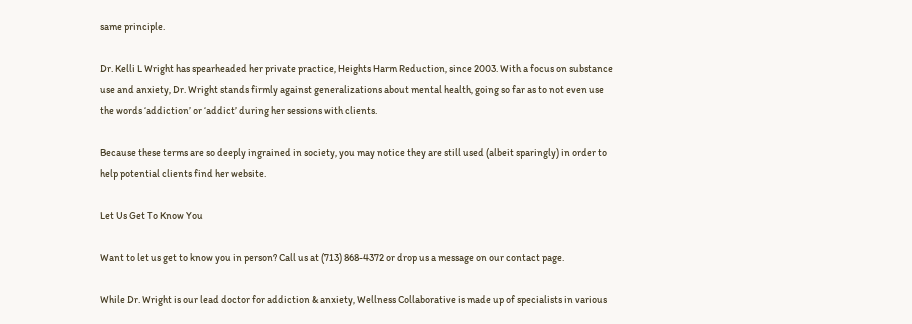same principle.

Dr. Kelli L Wright has spearheaded her private practice, Heights Harm Reduction, since 2003. With a focus on substance use and anxiety, Dr. Wright stands firmly against generalizations about mental health, going so far as to not even use the words ‘addiction’ or ‘addict’ during her sessions with clients.

Because these terms are so deeply ingrained in society, you may notice they are still used (albeit sparingly) in order to help potential clients find her website.

Let Us Get To Know You

Want to let us get to know you in person? Call us at (713) 868-4372 or drop us a message on our contact page.

While Dr. Wright is our lead doctor for addiction & anxiety, Wellness Collaborative is made up of specialists in various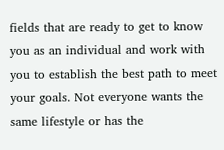fields that are ready to get to know you as an individual and work with you to establish the best path to meet your goals. Not everyone wants the same lifestyle or has the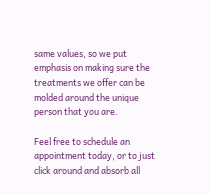same values, so we put emphasis on making sure the treatments we offer can be molded around the unique person that you are.

Feel free to schedule an appointment today, or to just click around and absorb all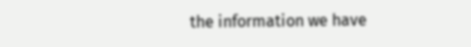the information we have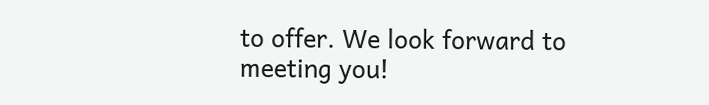to offer. We look forward to meeting you!